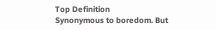Top Definition
Synonymous to boredom. But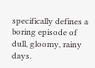specifically defines a boring episode of dull, gloomy, rainy days.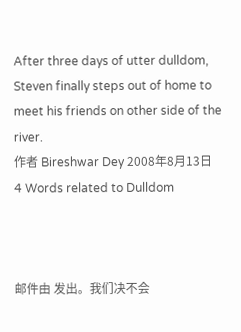After three days of utter dulldom, Steven finally steps out of home to meet his friends on other side of the river.
作者 Bireshwar Dey 2008年8月13日
4 Words related to Dulldom



邮件由 发出。我们决不会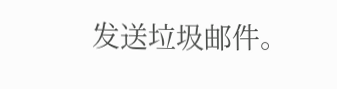发送垃圾邮件。